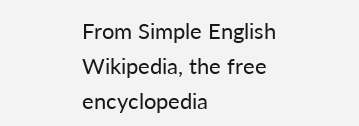From Simple English Wikipedia, the free encyclopedia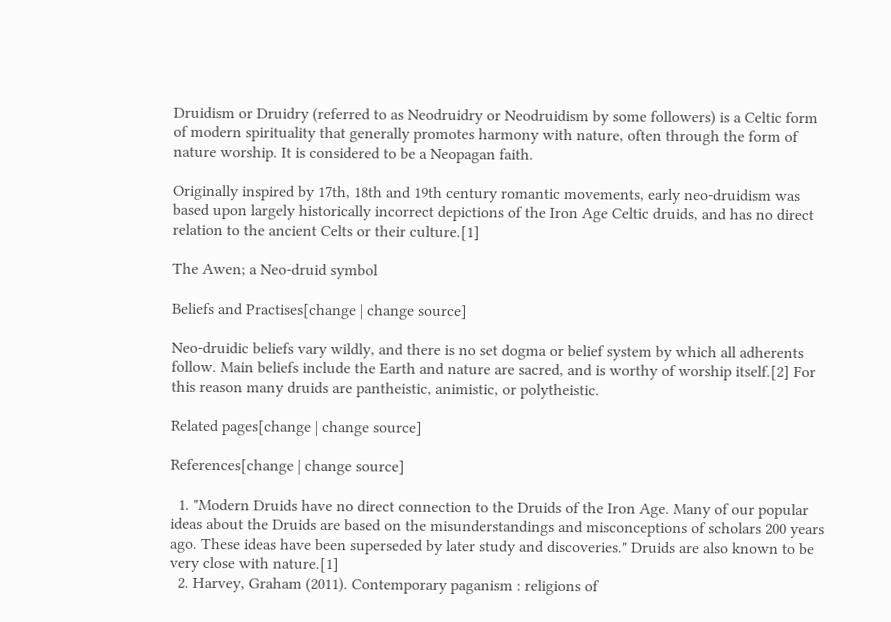Druidism or Druidry (referred to as Neodruidry or Neodruidism by some followers) is a Celtic form of modern spirituality that generally promotes harmony with nature, often through the form of nature worship. It is considered to be a Neopagan faith.

Originally inspired by 17th, 18th and 19th century romantic movements, early neo-druidism was based upon largely historically incorrect depictions of the Iron Age Celtic druids, and has no direct relation to the ancient Celts or their culture.[1]

The Awen; a Neo-druid symbol

Beliefs and Practises[change | change source]

Neo-druidic beliefs vary wildly, and there is no set dogma or belief system by which all adherents follow. Main beliefs include the Earth and nature are sacred, and is worthy of worship itself.[2] For this reason many druids are pantheistic, animistic, or polytheistic.

Related pages[change | change source]

References[change | change source]

  1. "Modern Druids have no direct connection to the Druids of the Iron Age. Many of our popular ideas about the Druids are based on the misunderstandings and misconceptions of scholars 200 years ago. These ideas have been superseded by later study and discoveries." Druids are also known to be very close with nature.[1]
  2. Harvey, Graham (2011). Contemporary paganism : religions of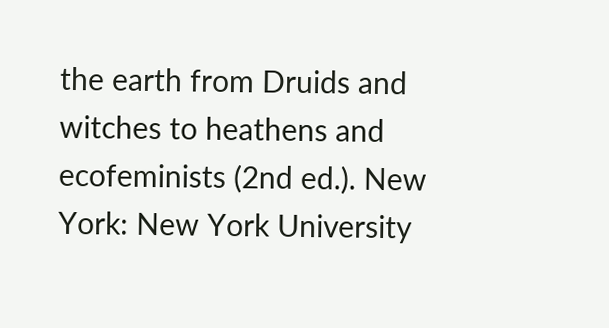the earth from Druids and witches to heathens and ecofeminists (2nd ed.). New York: New York University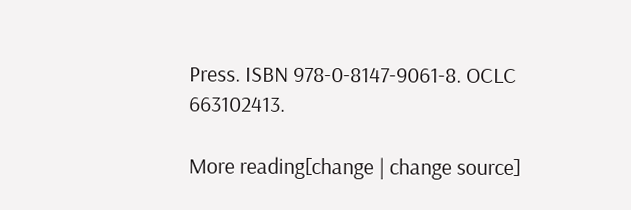Press. ISBN 978-0-8147-9061-8. OCLC 663102413.

More reading[change | change source]